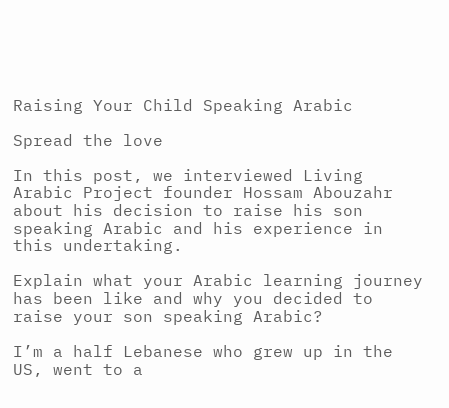Raising Your Child Speaking Arabic

Spread the love

In this post, we interviewed Living Arabic Project founder Hossam Abouzahr about his decision to raise his son speaking Arabic and his experience in this undertaking.

Explain what your Arabic learning journey has been like and why you decided to raise your son speaking Arabic?

I’m a half Lebanese who grew up in the US, went to a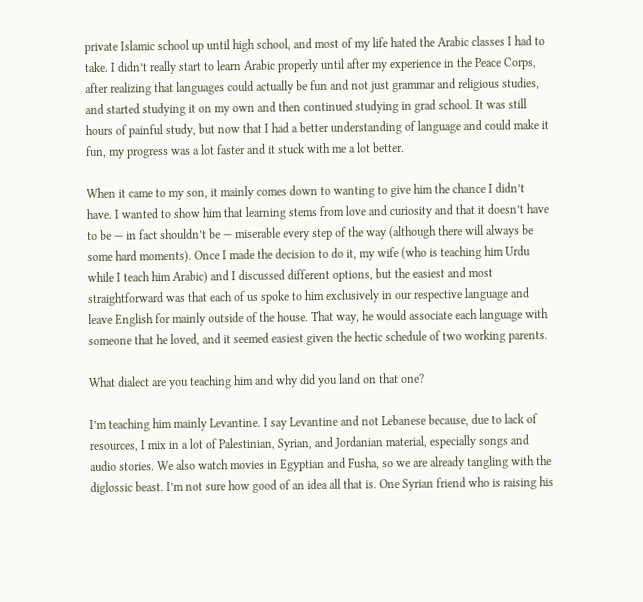private Islamic school up until high school, and most of my life hated the Arabic classes I had to take. I didn’t really start to learn Arabic properly until after my experience in the Peace Corps, after realizing that languages could actually be fun and not just grammar and religious studies, and started studying it on my own and then continued studying in grad school. It was still hours of painful study, but now that I had a better understanding of language and could make it fun, my progress was a lot faster and it stuck with me a lot better.

When it came to my son, it mainly comes down to wanting to give him the chance I didn’t have. I wanted to show him that learning stems from love and curiosity and that it doesn’t have to be — in fact shouldn’t be — miserable every step of the way (although there will always be some hard moments). Once I made the decision to do it, my wife (who is teaching him Urdu while I teach him Arabic) and I discussed different options, but the easiest and most straightforward was that each of us spoke to him exclusively in our respective language and leave English for mainly outside of the house. That way, he would associate each language with someone that he loved, and it seemed easiest given the hectic schedule of two working parents.

What dialect are you teaching him and why did you land on that one?

I’m teaching him mainly Levantine. I say Levantine and not Lebanese because, due to lack of resources, I mix in a lot of Palestinian, Syrian, and Jordanian material, especially songs and audio stories. We also watch movies in Egyptian and Fusha, so we are already tangling with the diglossic beast. I’m not sure how good of an idea all that is. One Syrian friend who is raising his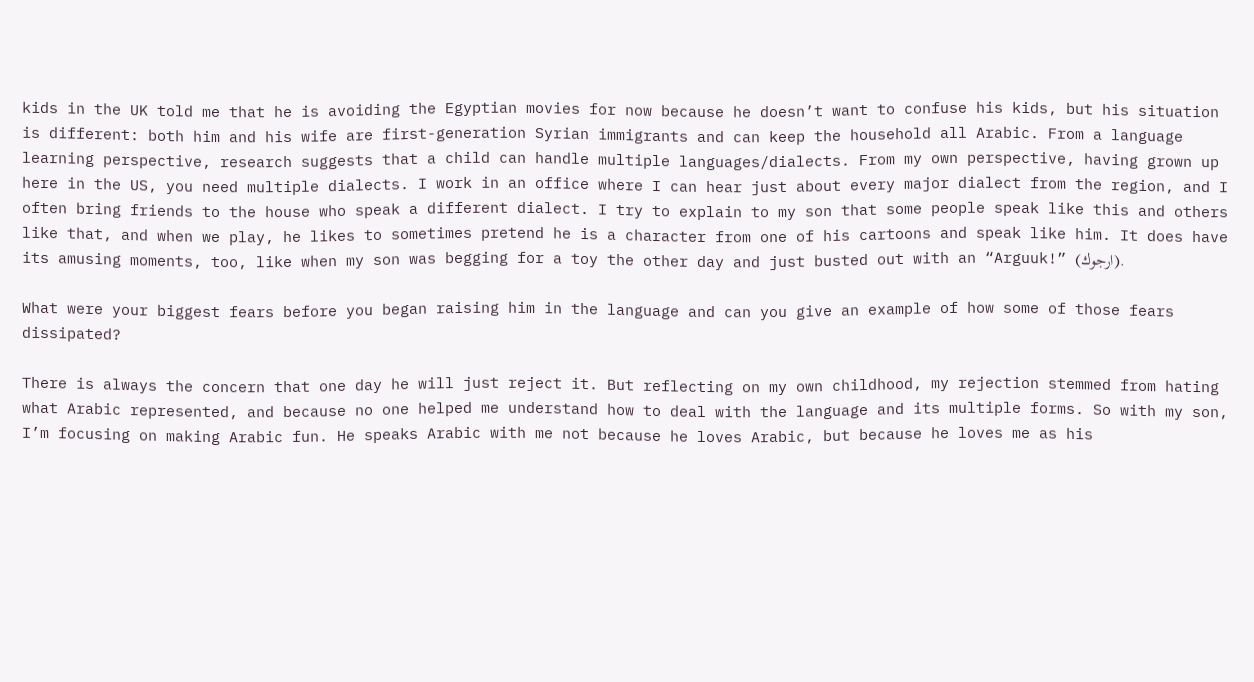kids in the UK told me that he is avoiding the Egyptian movies for now because he doesn’t want to confuse his kids, but his situation is different: both him and his wife are first-generation Syrian immigrants and can keep the household all Arabic. From a language learning perspective, research suggests that a child can handle multiple languages/dialects. From my own perspective, having grown up here in the US, you need multiple dialects. I work in an office where I can hear just about every major dialect from the region, and I often bring friends to the house who speak a different dialect. I try to explain to my son that some people speak like this and others like that, and when we play, he likes to sometimes pretend he is a character from one of his cartoons and speak like him. It does have its amusing moments, too, like when my son was begging for a toy the other day and just busted out with an “Arguuk!” (ارجوك).

What were your biggest fears before you began raising him in the language and can you give an example of how some of those fears dissipated?

There is always the concern that one day he will just reject it. But reflecting on my own childhood, my rejection stemmed from hating what Arabic represented, and because no one helped me understand how to deal with the language and its multiple forms. So with my son, I’m focusing on making Arabic fun. He speaks Arabic with me not because he loves Arabic, but because he loves me as his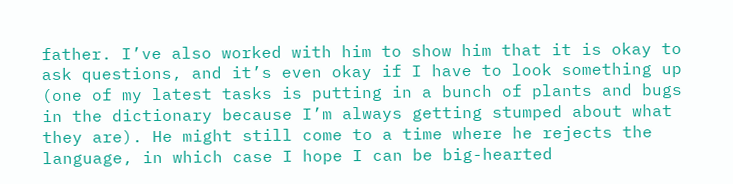father. I’ve also worked with him to show him that it is okay to ask questions, and it’s even okay if I have to look something up (one of my latest tasks is putting in a bunch of plants and bugs in the dictionary because I’m always getting stumped about what they are). He might still come to a time where he rejects the language, in which case I hope I can be big-hearted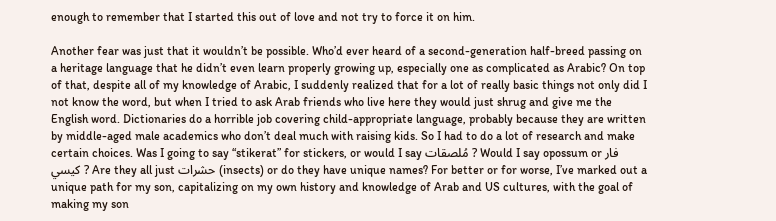enough to remember that I started this out of love and not try to force it on him.

Another fear was just that it wouldn’t be possible. Who’d ever heard of a second-generation half-breed passing on a heritage language that he didn’t even learn properly growing up, especially one as complicated as Arabic? On top of that, despite all of my knowledge of Arabic, I suddenly realized that for a lot of really basic things not only did I not know the word, but when I tried to ask Arab friends who live here they would just shrug and give me the English word. Dictionaries do a horrible job covering child-appropriate language, probably because they are written by middle-aged male academics who don’t deal much with raising kids. So I had to do a lot of research and make certain choices. Was I going to say “stikerat” for stickers, or would I say مُلصقات ? Would I say opossum or فار كيسي ? Are they all just حشرات (insects) or do they have unique names? For better or for worse, I’ve marked out a unique path for my son, capitalizing on my own history and knowledge of Arab and US cultures, with the goal of making my son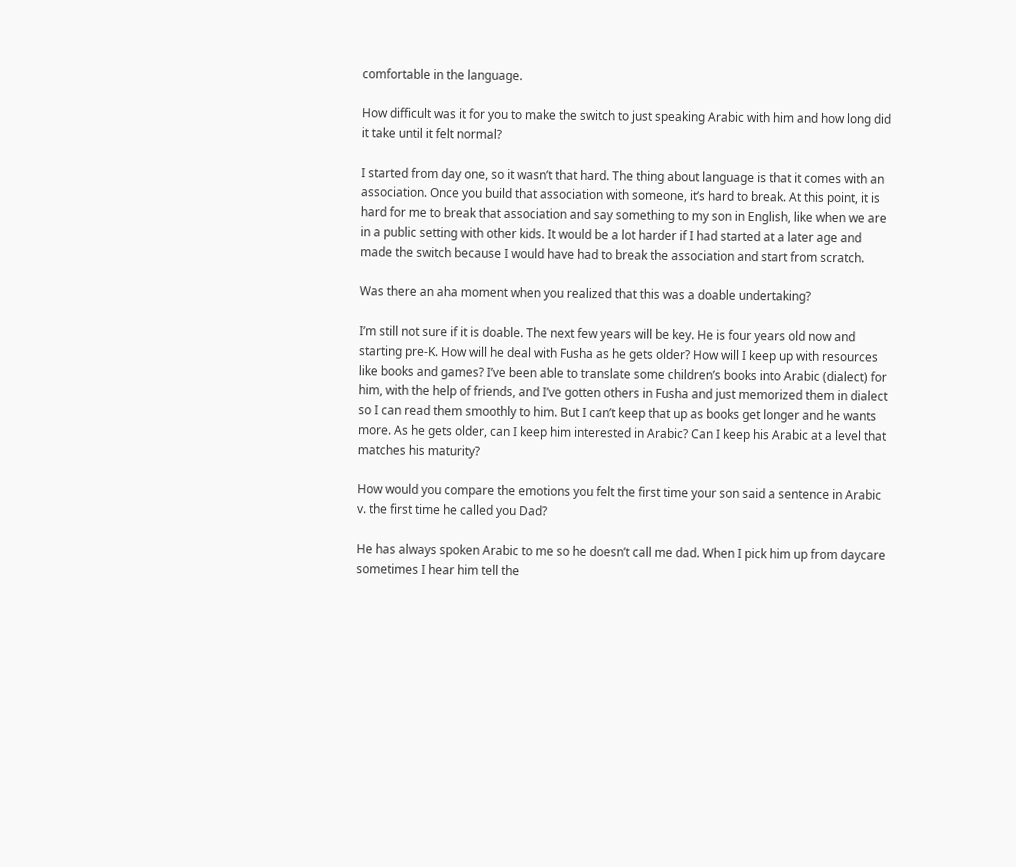comfortable in the language.

How difficult was it for you to make the switch to just speaking Arabic with him and how long did it take until it felt normal?

I started from day one, so it wasn’t that hard. The thing about language is that it comes with an association. Once you build that association with someone, it’s hard to break. At this point, it is hard for me to break that association and say something to my son in English, like when we are in a public setting with other kids. It would be a lot harder if I had started at a later age and made the switch because I would have had to break the association and start from scratch.

Was there an aha moment when you realized that this was a doable undertaking?

I’m still not sure if it is doable. The next few years will be key. He is four years old now and starting pre-K. How will he deal with Fusha as he gets older? How will I keep up with resources like books and games? I’ve been able to translate some children’s books into Arabic (dialect) for him, with the help of friends, and I’ve gotten others in Fusha and just memorized them in dialect so I can read them smoothly to him. But I can’t keep that up as books get longer and he wants more. As he gets older, can I keep him interested in Arabic? Can I keep his Arabic at a level that matches his maturity?

How would you compare the emotions you felt the first time your son said a sentence in Arabic v. the first time he called you Dad?

He has always spoken Arabic to me so he doesn’t call me dad. When I pick him up from daycare sometimes I hear him tell the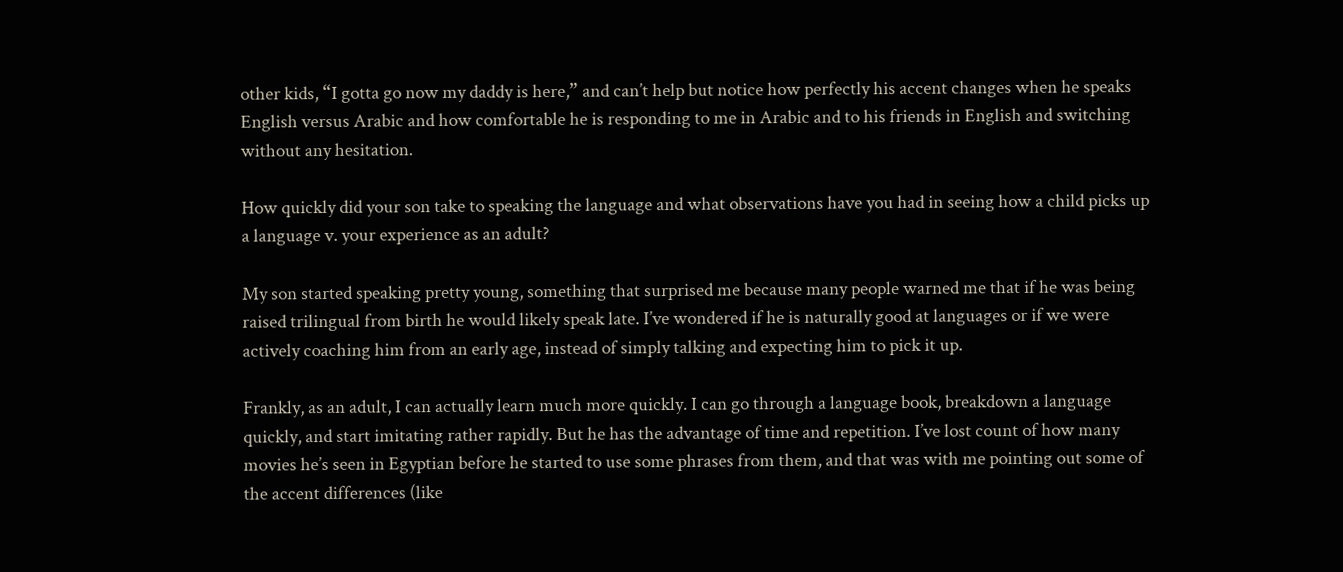other kids, “I gotta go now my daddy is here,” and can’t help but notice how perfectly his accent changes when he speaks English versus Arabic and how comfortable he is responding to me in Arabic and to his friends in English and switching without any hesitation.

How quickly did your son take to speaking the language and what observations have you had in seeing how a child picks up a language v. your experience as an adult?

My son started speaking pretty young, something that surprised me because many people warned me that if he was being raised trilingual from birth he would likely speak late. I’ve wondered if he is naturally good at languages or if we were actively coaching him from an early age, instead of simply talking and expecting him to pick it up.

Frankly, as an adult, I can actually learn much more quickly. I can go through a language book, breakdown a language quickly, and start imitating rather rapidly. But he has the advantage of time and repetition. I’ve lost count of how many movies he’s seen in Egyptian before he started to use some phrases from them, and that was with me pointing out some of the accent differences (like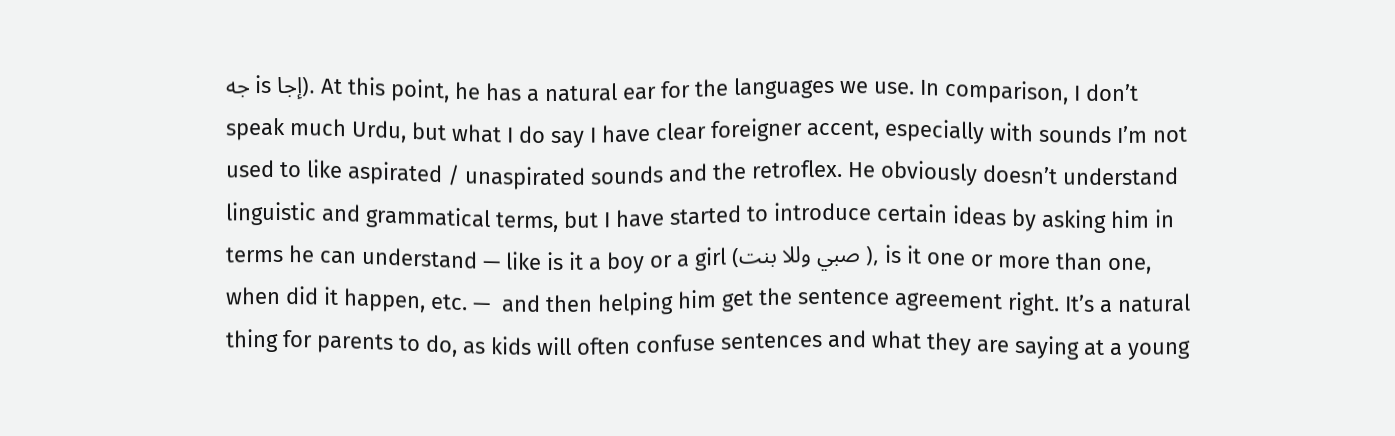جه is إجا). At this point, he has a natural ear for the languages we use. In comparison, I don’t speak much Urdu, but what I do say I have clear foreigner accent, especially with sounds I’m not used to like aspirated / unaspirated sounds and the retroflex. He obviously doesn’t understand linguistic and grammatical terms, but I have started to introduce certain ideas by asking him in terms he can understand — like is it a boy or a girl (صبي وللا بنت ), is it one or more than one, when did it happen, etc. —  and then helping him get the sentence agreement right. It’s a natural thing for parents to do, as kids will often confuse sentences and what they are saying at a young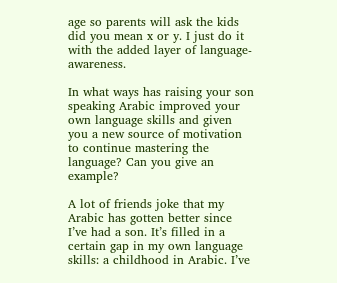age so parents will ask the kids did you mean x or y. I just do it with the added layer of language-awareness.

In what ways has raising your son speaking Arabic improved your own language skills and given you a new source of motivation to continue mastering the language? Can you give an example?

A lot of friends joke that my Arabic has gotten better since I’ve had a son. It’s filled in a certain gap in my own language skills: a childhood in Arabic. I’ve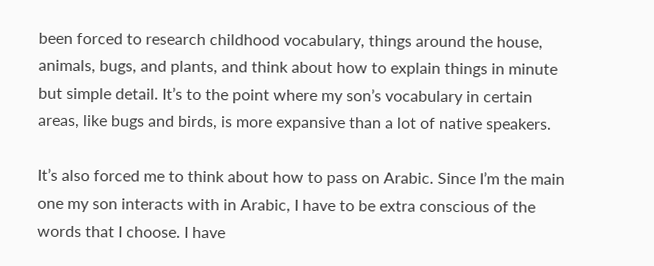been forced to research childhood vocabulary, things around the house, animals, bugs, and plants, and think about how to explain things in minute but simple detail. It’s to the point where my son’s vocabulary in certain areas, like bugs and birds, is more expansive than a lot of native speakers.

It’s also forced me to think about how to pass on Arabic. Since I’m the main one my son interacts with in Arabic, I have to be extra conscious of the words that I choose. I have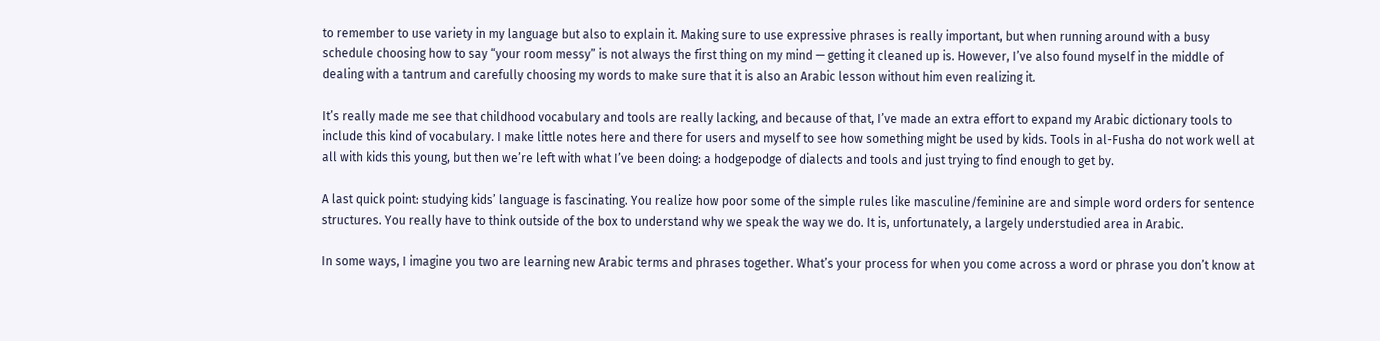to remember to use variety in my language but also to explain it. Making sure to use expressive phrases is really important, but when running around with a busy schedule choosing how to say “your room messy” is not always the first thing on my mind — getting it cleaned up is. However, I’ve also found myself in the middle of dealing with a tantrum and carefully choosing my words to make sure that it is also an Arabic lesson without him even realizing it.

It’s really made me see that childhood vocabulary and tools are really lacking, and because of that, I’ve made an extra effort to expand my Arabic dictionary tools to include this kind of vocabulary. I make little notes here and there for users and myself to see how something might be used by kids. Tools in al-Fusha do not work well at all with kids this young, but then we’re left with what I’ve been doing: a hodgepodge of dialects and tools and just trying to find enough to get by.

A last quick point: studying kids’ language is fascinating. You realize how poor some of the simple rules like masculine/feminine are and simple word orders for sentence structures. You really have to think outside of the box to understand why we speak the way we do. It is, unfortunately, a largely understudied area in Arabic.

In some ways, I imagine you two are learning new Arabic terms and phrases together. What’s your process for when you come across a word or phrase you don’t know at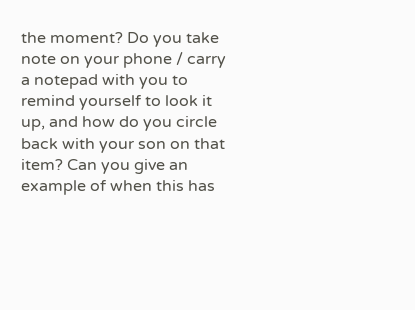the moment? Do you take note on your phone / carry a notepad with you to remind yourself to look it up, and how do you circle back with your son on that item? Can you give an example of when this has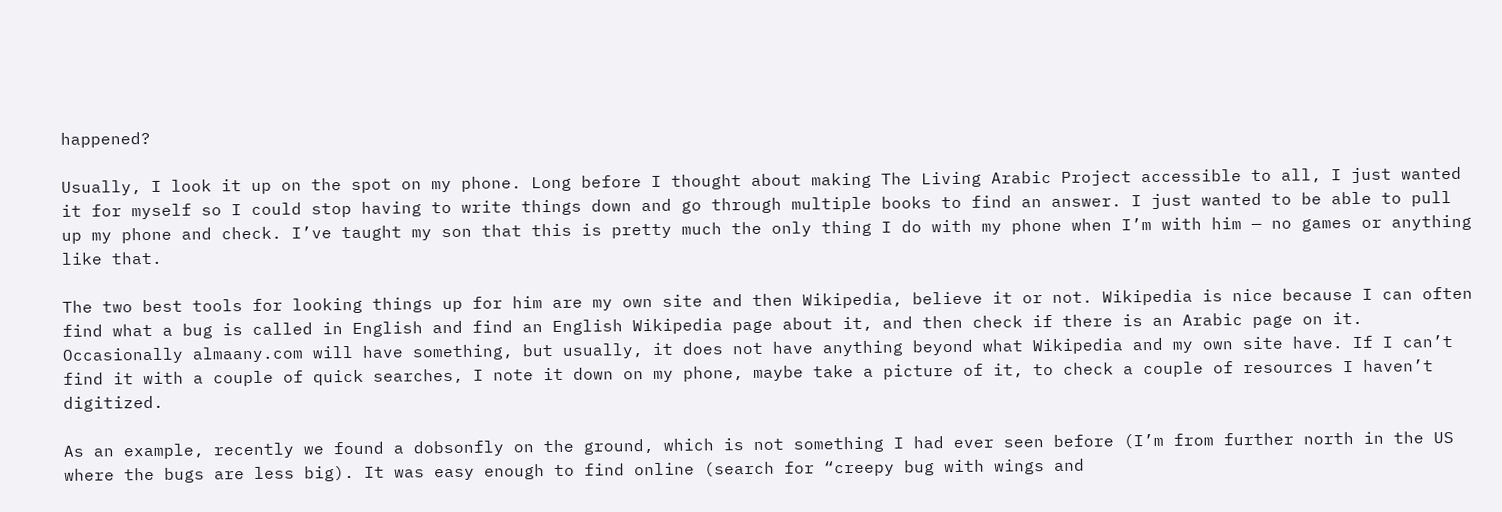happened?

Usually, I look it up on the spot on my phone. Long before I thought about making The Living Arabic Project accessible to all, I just wanted it for myself so I could stop having to write things down and go through multiple books to find an answer. I just wanted to be able to pull up my phone and check. I’ve taught my son that this is pretty much the only thing I do with my phone when I’m with him — no games or anything like that.

The two best tools for looking things up for him are my own site and then Wikipedia, believe it or not. Wikipedia is nice because I can often find what a bug is called in English and find an English Wikipedia page about it, and then check if there is an Arabic page on it. Occasionally almaany.com will have something, but usually, it does not have anything beyond what Wikipedia and my own site have. If I can’t find it with a couple of quick searches, I note it down on my phone, maybe take a picture of it, to check a couple of resources I haven’t digitized.

As an example, recently we found a dobsonfly on the ground, which is not something I had ever seen before (I’m from further north in the US where the bugs are less big). It was easy enough to find online (search for “creepy bug with wings and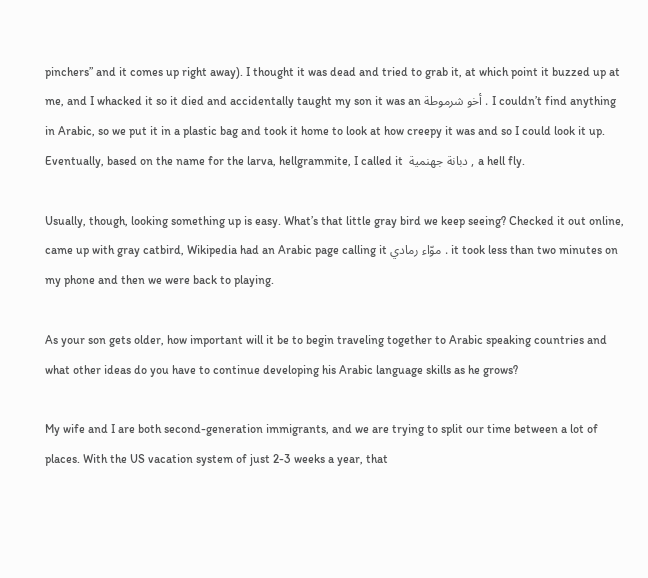pinchers” and it comes up right away). I thought it was dead and tried to grab it, at which point it buzzed up at me, and I whacked it so it died and accidentally taught my son it was an أخو شرموطة . I couldn’t find anything in Arabic, so we put it in a plastic bag and took it home to look at how creepy it was and so I could look it up. Eventually, based on the name for the larva, hellgrammite, I called it  دبانة جهنمية , a hell fly.

Usually, though, looking something up is easy. What’s that little gray bird we keep seeing? Checked it out online, came up with gray catbird, Wikipedia had an Arabic page calling it موّاء رمادي . it took less than two minutes on my phone and then we were back to playing.

As your son gets older, how important will it be to begin traveling together to Arabic speaking countries and what other ideas do you have to continue developing his Arabic language skills as he grows?

My wife and I are both second-generation immigrants, and we are trying to split our time between a lot of places. With the US vacation system of just 2-3 weeks a year, that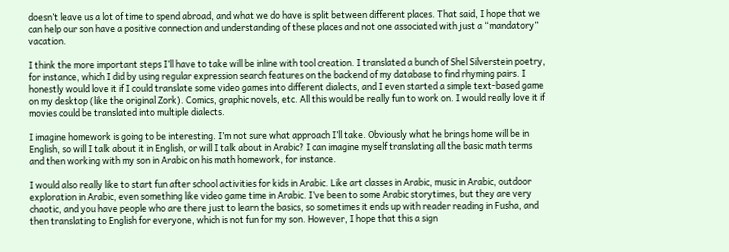doesn’t leave us a lot of time to spend abroad, and what we do have is split between different places. That said, I hope that we can help our son have a positive connection and understanding of these places and not one associated with just a “mandatory” vacation.

I think the more important steps I’ll have to take will be inline with tool creation. I translated a bunch of Shel Silverstein poetry, for instance, which I did by using regular expression search features on the backend of my database to find rhyming pairs. I honestly would love it if I could translate some video games into different dialects, and I even started a simple text-based game on my desktop (like the original Zork). Comics, graphic novels, etc. All this would be really fun to work on. I would really love it if movies could be translated into multiple dialects.

I imagine homework is going to be interesting. I’m not sure what approach I’ll take. Obviously what he brings home will be in English, so will I talk about it in English, or will I talk about in Arabic? I can imagine myself translating all the basic math terms and then working with my son in Arabic on his math homework, for instance.

I would also really like to start fun after school activities for kids in Arabic. Like art classes in Arabic, music in Arabic, outdoor exploration in Arabic, even something like video game time in Arabic. I’ve been to some Arabic storytimes, but they are very chaotic, and you have people who are there just to learn the basics, so sometimes it ends up with reader reading in Fusha, and then translating to English for everyone, which is not fun for my son. However, I hope that this a sign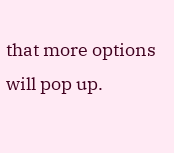that more options will pop up.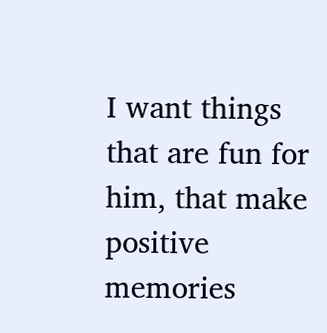I want things that are fun for him, that make positive memories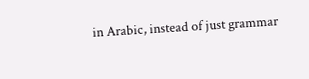in Arabic, instead of just grammar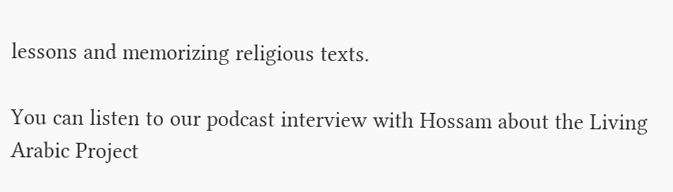lessons and memorizing religious texts.

You can listen to our podcast interview with Hossam about the Living Arabic Project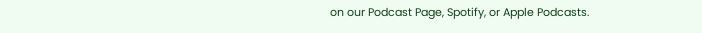on our Podcast Page, Spotify, or Apple Podcasts.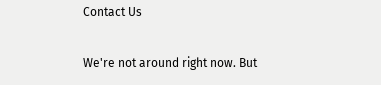Contact Us

We're not around right now. But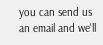you can send us an email and we'll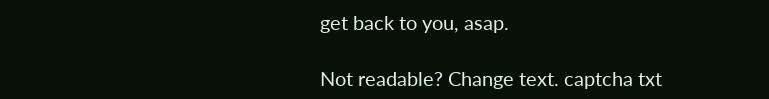get back to you, asap.

Not readable? Change text. captcha txt